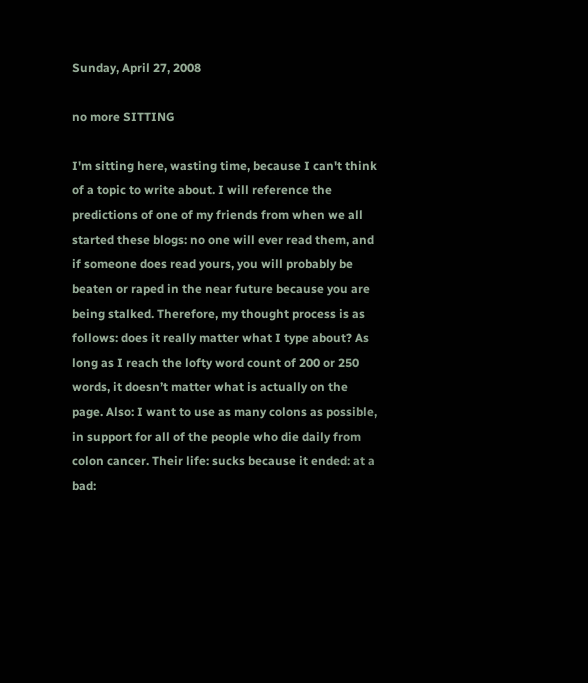Sunday, April 27, 2008

no more SITTING

I'm sitting here, wasting time, because I can't think of a topic to write about. I will reference the predictions of one of my friends from when we all started these blogs: no one will ever read them, and if someone does read yours, you will probably be beaten or raped in the near future because you are being stalked. Therefore, my thought process is as follows: does it really matter what I type about? As long as I reach the lofty word count of 200 or 250 words, it doesn’t matter what is actually on the page. Also: I want to use as many colons as possible, in support for all of the people who die daily from colon cancer. Their life: sucks because it ended: at a bad: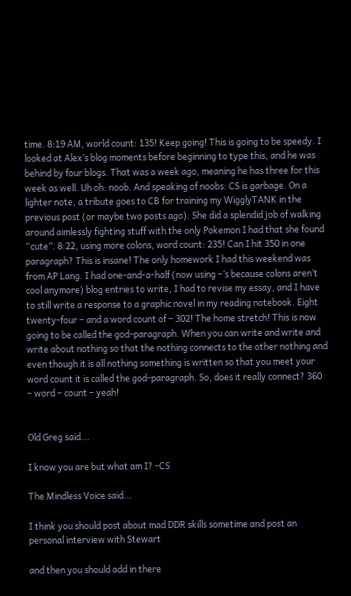time. 8:19 AM, world count: 135! Keep going! This is going to be speedy. I looked at Alex’s blog moments before beginning to type this, and he was behind by four blogs. That was a week ago, meaning he has three for this week as well. Uh oh: noob. And speaking of noobs: CS is garbage. On a lighter note, a tribute goes to CB for training my WigglyTANK in the previous post (or maybe two posts ago). She did a splendid job of walking around aimlessly fighting stuff with the only Pokemon I had that she found “cute”. 8:22, using more colons, word count: 235! Can I hit 350 in one paragraph? This is insane! The only homework I had this weekend was from AP Lang. I had one-and-a-half (now using –‘s because colons aren’t cool anymore) blog entries to write, I had to revise my essay, and I have to still write a response to a graphic novel in my reading notebook. Eight twenty-four – and a word count of – 302! The home stretch! This is now going to be called the god-paragraph. When you can write and write and write about nothing so that the nothing connects to the other nothing and even though it is all nothing something is written so that you meet your word count it is called the god-paragraph. So, does it really connect? 360 – word – count – yeah!


Old Greg said...

I know you are but what am I? -CS

The Mindless Voice said...

I think you should post about mad DDR skills sometime and post an personal interview with Stewart

and then you should add in there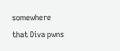somewhere that Diva pwns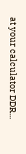at your calculator DDR...